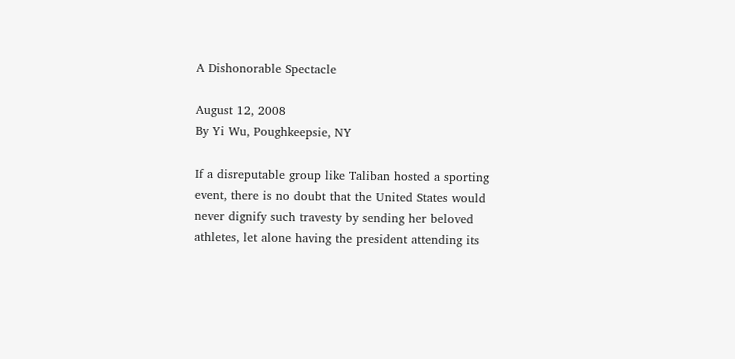A Dishonorable Spectacle

August 12, 2008
By Yi Wu, Poughkeepsie, NY

If a disreputable group like Taliban hosted a sporting event, there is no doubt that the United States would never dignify such travesty by sending her beloved athletes, let alone having the president attending its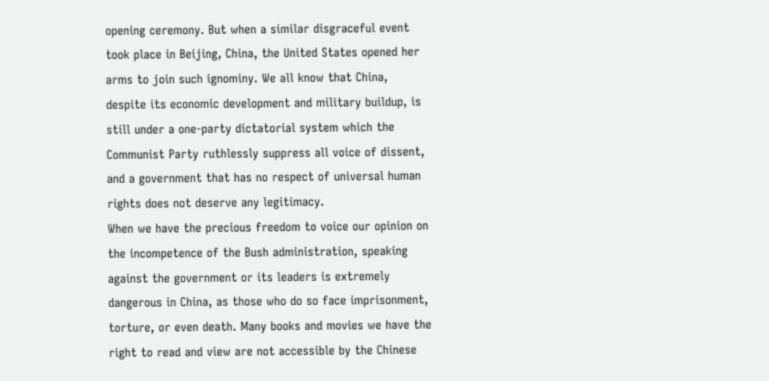opening ceremony. But when a similar disgraceful event took place in Beijing, China, the United States opened her arms to join such ignominy. We all know that China, despite its economic development and military buildup, is still under a one-party dictatorial system which the Communist Party ruthlessly suppress all voice of dissent, and a government that has no respect of universal human rights does not deserve any legitimacy.
When we have the precious freedom to voice our opinion on the incompetence of the Bush administration, speaking against the government or its leaders is extremely dangerous in China, as those who do so face imprisonment, torture, or even death. Many books and movies we have the right to read and view are not accessible by the Chinese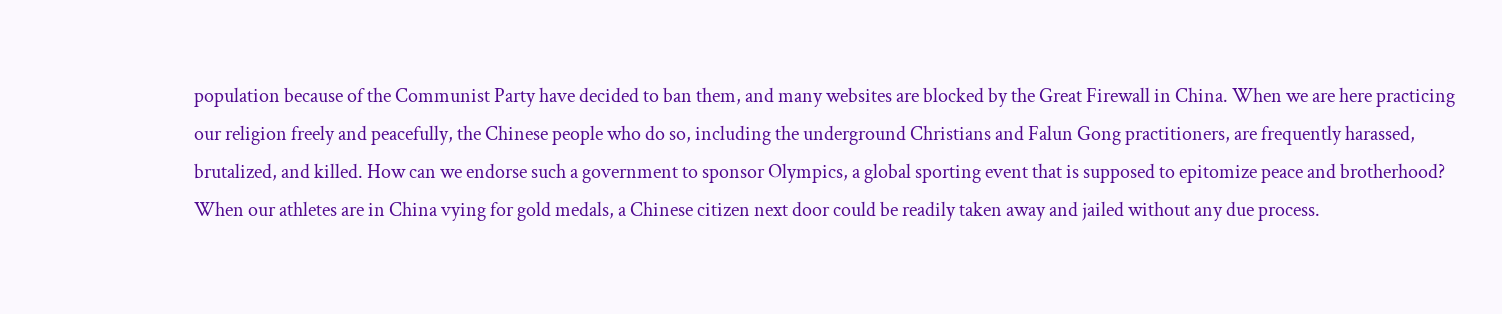population because of the Communist Party have decided to ban them, and many websites are blocked by the Great Firewall in China. When we are here practicing our religion freely and peacefully, the Chinese people who do so, including the underground Christians and Falun Gong practitioners, are frequently harassed, brutalized, and killed. How can we endorse such a government to sponsor Olympics, a global sporting event that is supposed to epitomize peace and brotherhood? When our athletes are in China vying for gold medals, a Chinese citizen next door could be readily taken away and jailed without any due process.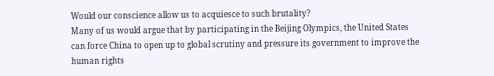Would our conscience allow us to acquiesce to such brutality?
Many of us would argue that by participating in the Beijing Olympics, the United States can force China to open up to global scrutiny and pressure its government to improve the human rights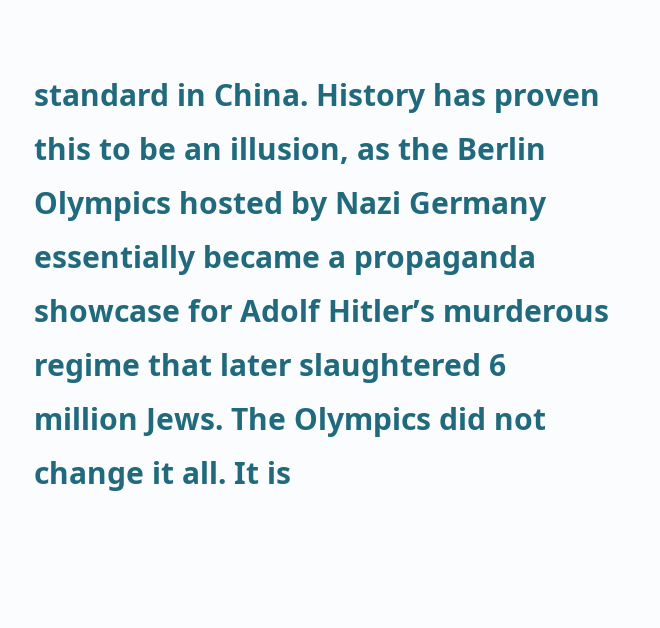standard in China. History has proven this to be an illusion, as the Berlin Olympics hosted by Nazi Germany essentially became a propaganda showcase for Adolf Hitler’s murderous regime that later slaughtered 6 million Jews. The Olympics did not change it all. It is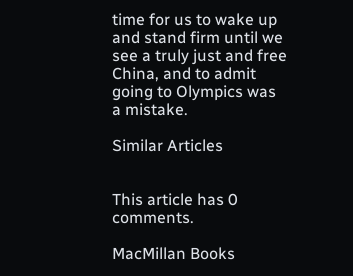time for us to wake up and stand firm until we see a truly just and free China, and to admit going to Olympics was a mistake.

Similar Articles


This article has 0 comments.

MacMillan Books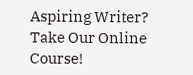Aspiring Writer? Take Our Online Course!